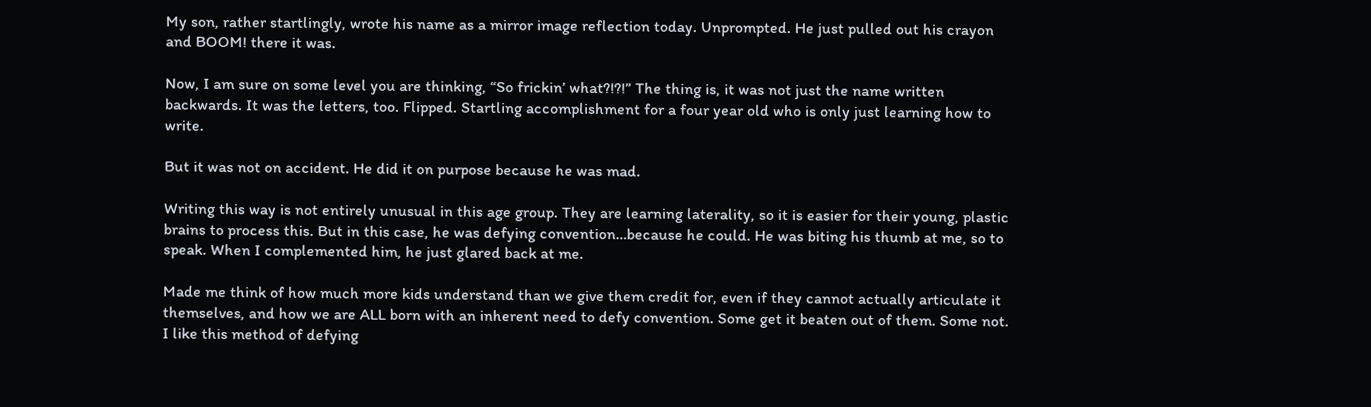My son, rather startlingly, wrote his name as a mirror image reflection today. Unprompted. He just pulled out his crayon and BOOM! there it was.

Now, I am sure on some level you are thinking, “So frickin’ what?!?!” The thing is, it was not just the name written backwards. It was the letters, too. Flipped. Startling accomplishment for a four year old who is only just learning how to write.

But it was not on accident. He did it on purpose because he was mad.

Writing this way is not entirely unusual in this age group. They are learning laterality, so it is easier for their young, plastic brains to process this. But in this case, he was defying convention…because he could. He was biting his thumb at me, so to speak. When I complemented him, he just glared back at me.

Made me think of how much more kids understand than we give them credit for, even if they cannot actually articulate it themselves, and how we are ALL born with an inherent need to defy convention. Some get it beaten out of them. Some not. I like this method of defying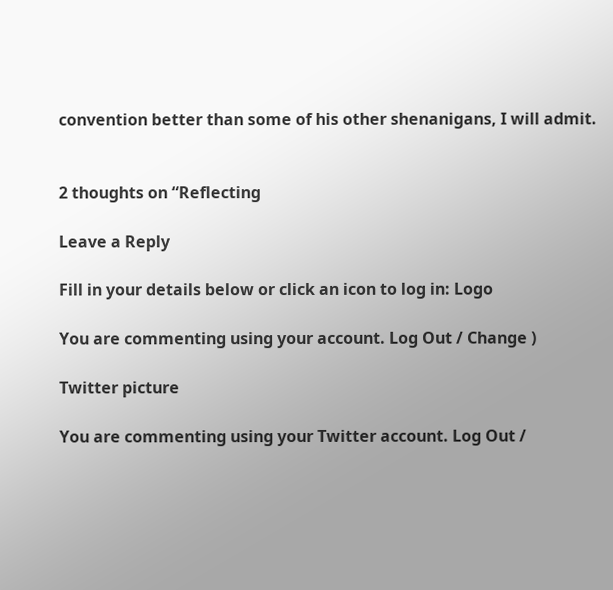convention better than some of his other shenanigans, I will admit.


2 thoughts on “Reflecting

Leave a Reply

Fill in your details below or click an icon to log in: Logo

You are commenting using your account. Log Out / Change )

Twitter picture

You are commenting using your Twitter account. Log Out /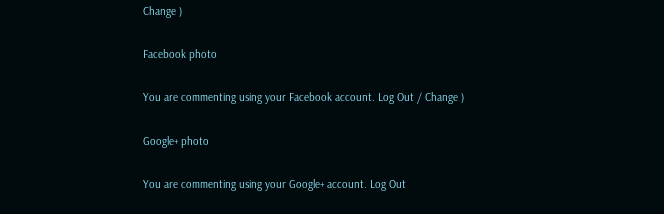Change )

Facebook photo

You are commenting using your Facebook account. Log Out / Change )

Google+ photo

You are commenting using your Google+ account. Log Out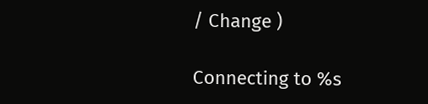/ Change )

Connecting to %s